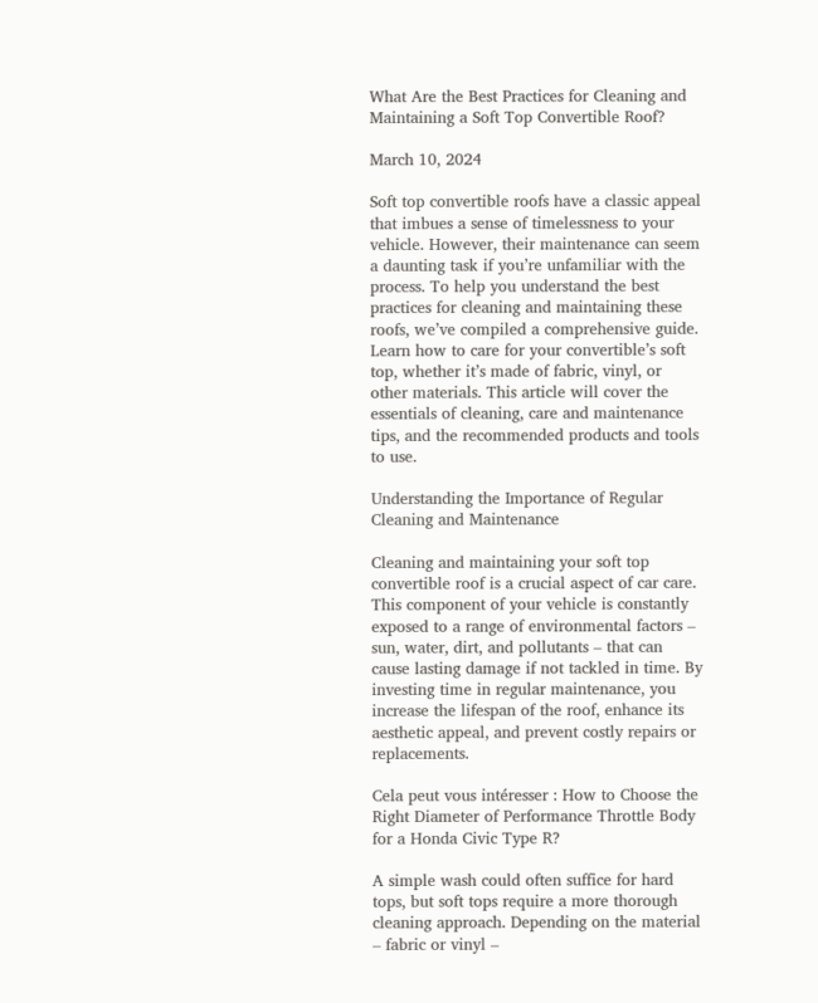What Are the Best Practices for Cleaning and Maintaining a Soft Top Convertible Roof?

March 10, 2024

Soft top convertible roofs have a classic appeal that imbues a sense of timelessness to your vehicle. However, their maintenance can seem a daunting task if you’re unfamiliar with the process. To help you understand the best practices for cleaning and maintaining these roofs, we’ve compiled a comprehensive guide. Learn how to care for your convertible’s soft top, whether it’s made of fabric, vinyl, or other materials. This article will cover the essentials of cleaning, care and maintenance tips, and the recommended products and tools to use.

Understanding the Importance of Regular Cleaning and Maintenance

Cleaning and maintaining your soft top convertible roof is a crucial aspect of car care. This component of your vehicle is constantly exposed to a range of environmental factors – sun, water, dirt, and pollutants – that can cause lasting damage if not tackled in time. By investing time in regular maintenance, you increase the lifespan of the roof, enhance its aesthetic appeal, and prevent costly repairs or replacements.

Cela peut vous intéresser : How to Choose the Right Diameter of Performance Throttle Body for a Honda Civic Type R?

A simple wash could often suffice for hard tops, but soft tops require a more thorough cleaning approach. Depending on the material – fabric or vinyl –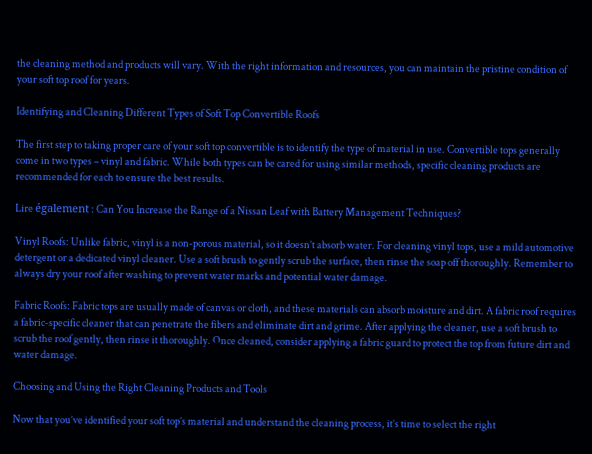the cleaning method and products will vary. With the right information and resources, you can maintain the pristine condition of your soft top roof for years.

Identifying and Cleaning Different Types of Soft Top Convertible Roofs

The first step to taking proper care of your soft top convertible is to identify the type of material in use. Convertible tops generally come in two types – vinyl and fabric. While both types can be cared for using similar methods, specific cleaning products are recommended for each to ensure the best results.

Lire également : Can You Increase the Range of a Nissan Leaf with Battery Management Techniques?

Vinyl Roofs: Unlike fabric, vinyl is a non-porous material, so it doesn’t absorb water. For cleaning vinyl tops, use a mild automotive detergent or a dedicated vinyl cleaner. Use a soft brush to gently scrub the surface, then rinse the soap off thoroughly. Remember to always dry your roof after washing to prevent water marks and potential water damage.

Fabric Roofs: Fabric tops are usually made of canvas or cloth, and these materials can absorb moisture and dirt. A fabric roof requires a fabric-specific cleaner that can penetrate the fibers and eliminate dirt and grime. After applying the cleaner, use a soft brush to scrub the roof gently, then rinse it thoroughly. Once cleaned, consider applying a fabric guard to protect the top from future dirt and water damage.

Choosing and Using the Right Cleaning Products and Tools

Now that you’ve identified your soft top’s material and understand the cleaning process, it’s time to select the right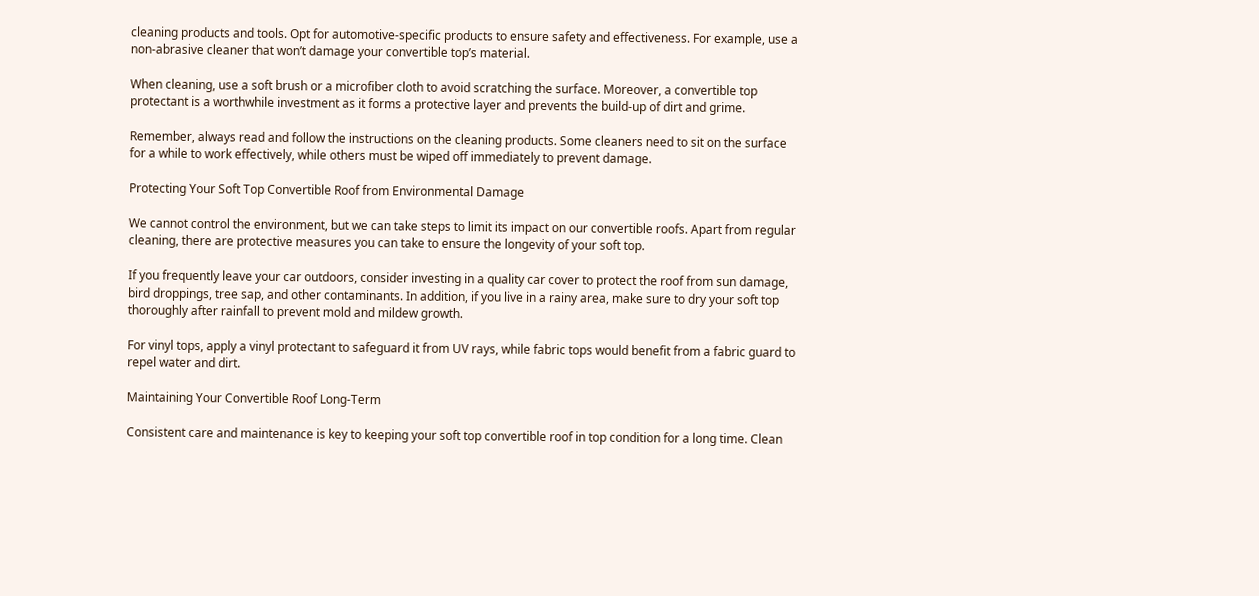cleaning products and tools. Opt for automotive-specific products to ensure safety and effectiveness. For example, use a non-abrasive cleaner that won’t damage your convertible top’s material.

When cleaning, use a soft brush or a microfiber cloth to avoid scratching the surface. Moreover, a convertible top protectant is a worthwhile investment as it forms a protective layer and prevents the build-up of dirt and grime.

Remember, always read and follow the instructions on the cleaning products. Some cleaners need to sit on the surface for a while to work effectively, while others must be wiped off immediately to prevent damage.

Protecting Your Soft Top Convertible Roof from Environmental Damage

We cannot control the environment, but we can take steps to limit its impact on our convertible roofs. Apart from regular cleaning, there are protective measures you can take to ensure the longevity of your soft top.

If you frequently leave your car outdoors, consider investing in a quality car cover to protect the roof from sun damage, bird droppings, tree sap, and other contaminants. In addition, if you live in a rainy area, make sure to dry your soft top thoroughly after rainfall to prevent mold and mildew growth.

For vinyl tops, apply a vinyl protectant to safeguard it from UV rays, while fabric tops would benefit from a fabric guard to repel water and dirt.

Maintaining Your Convertible Roof Long-Term

Consistent care and maintenance is key to keeping your soft top convertible roof in top condition for a long time. Clean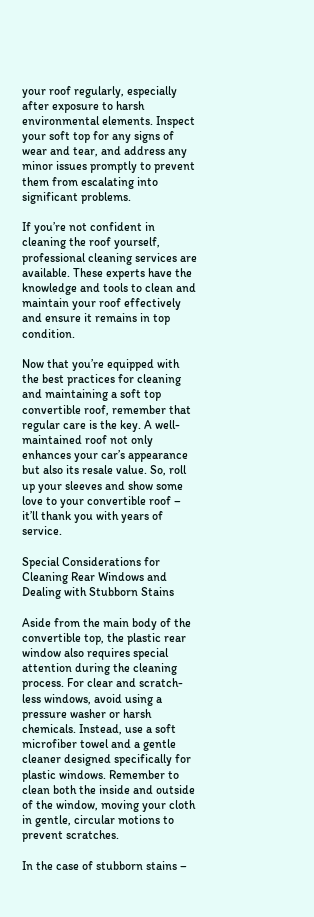your roof regularly, especially after exposure to harsh environmental elements. Inspect your soft top for any signs of wear and tear, and address any minor issues promptly to prevent them from escalating into significant problems.

If you’re not confident in cleaning the roof yourself, professional cleaning services are available. These experts have the knowledge and tools to clean and maintain your roof effectively and ensure it remains in top condition.

Now that you’re equipped with the best practices for cleaning and maintaining a soft top convertible roof, remember that regular care is the key. A well-maintained roof not only enhances your car’s appearance but also its resale value. So, roll up your sleeves and show some love to your convertible roof – it’ll thank you with years of service.

Special Considerations for Cleaning Rear Windows and Dealing with Stubborn Stains

Aside from the main body of the convertible top, the plastic rear window also requires special attention during the cleaning process. For clear and scratch-less windows, avoid using a pressure washer or harsh chemicals. Instead, use a soft microfiber towel and a gentle cleaner designed specifically for plastic windows. Remember to clean both the inside and outside of the window, moving your cloth in gentle, circular motions to prevent scratches.

In the case of stubborn stains –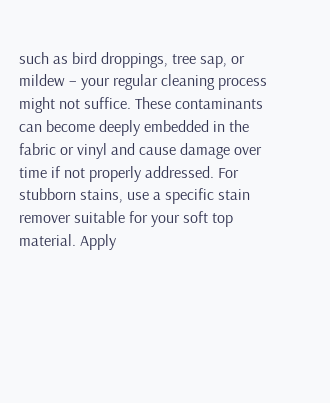such as bird droppings, tree sap, or mildew – your regular cleaning process might not suffice. These contaminants can become deeply embedded in the fabric or vinyl and cause damage over time if not properly addressed. For stubborn stains, use a specific stain remover suitable for your soft top material. Apply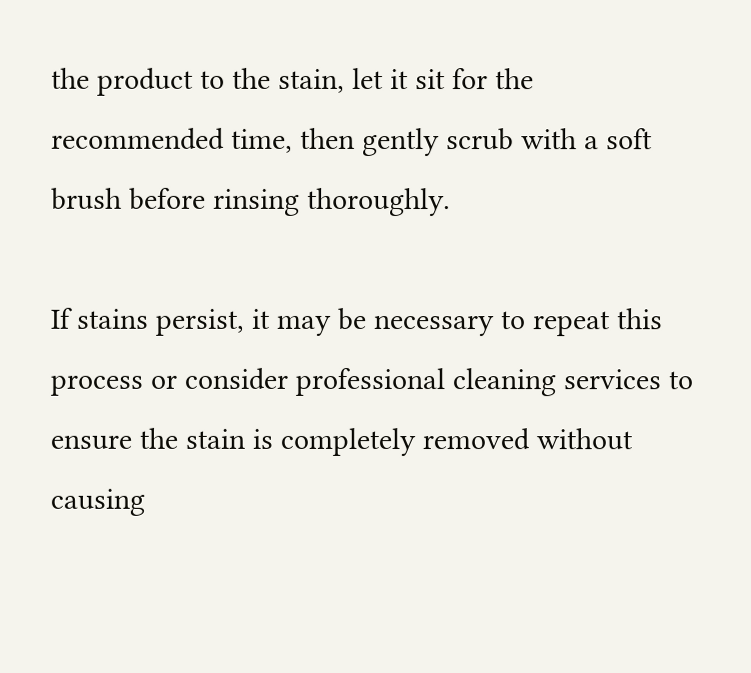the product to the stain, let it sit for the recommended time, then gently scrub with a soft brush before rinsing thoroughly.

If stains persist, it may be necessary to repeat this process or consider professional cleaning services to ensure the stain is completely removed without causing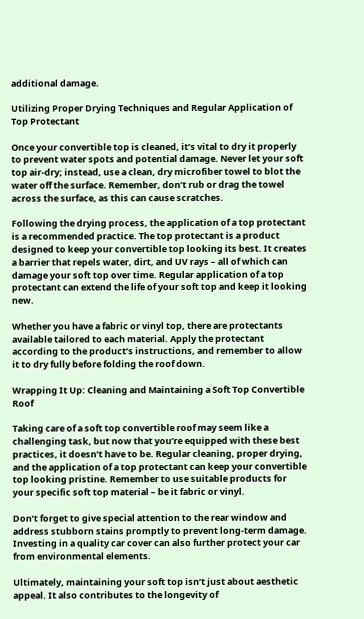additional damage.

Utilizing Proper Drying Techniques and Regular Application of Top Protectant

Once your convertible top is cleaned, it’s vital to dry it properly to prevent water spots and potential damage. Never let your soft top air-dry; instead, use a clean, dry microfiber towel to blot the water off the surface. Remember, don’t rub or drag the towel across the surface, as this can cause scratches.

Following the drying process, the application of a top protectant is a recommended practice. The top protectant is a product designed to keep your convertible top looking its best. It creates a barrier that repels water, dirt, and UV rays – all of which can damage your soft top over time. Regular application of a top protectant can extend the life of your soft top and keep it looking new.

Whether you have a fabric or vinyl top, there are protectants available tailored to each material. Apply the protectant according to the product’s instructions, and remember to allow it to dry fully before folding the roof down.

Wrapping It Up: Cleaning and Maintaining a Soft Top Convertible Roof

Taking care of a soft top convertible roof may seem like a challenging task, but now that you’re equipped with these best practices, it doesn’t have to be. Regular cleaning, proper drying, and the application of a top protectant can keep your convertible top looking pristine. Remember to use suitable products for your specific soft top material – be it fabric or vinyl.

Don’t forget to give special attention to the rear window and address stubborn stains promptly to prevent long-term damage. Investing in a quality car cover can also further protect your car from environmental elements.

Ultimately, maintaining your soft top isn’t just about aesthetic appeal. It also contributes to the longevity of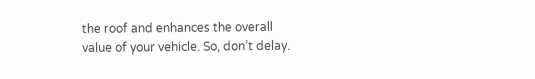the roof and enhances the overall value of your vehicle. So, don’t delay.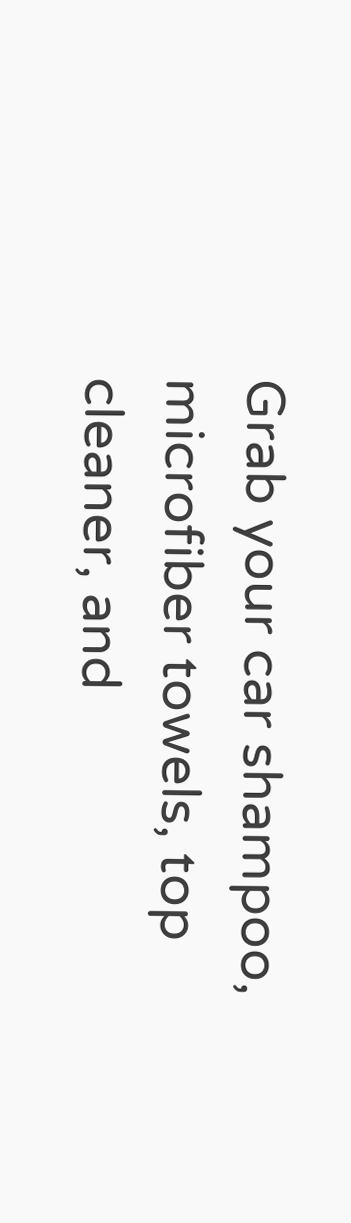Grab your car shampoo, microfiber towels, top cleaner, and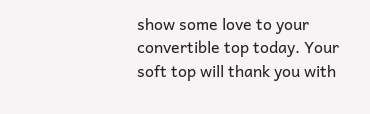show some love to your convertible top today. Your soft top will thank you with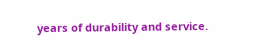years of durability and service.